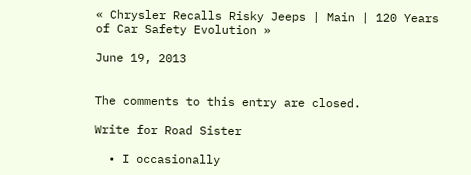« Chrysler Recalls Risky Jeeps | Main | 120 Years of Car Safety Evolution »

June 19, 2013


The comments to this entry are closed.

Write for Road Sister

  • I occasionally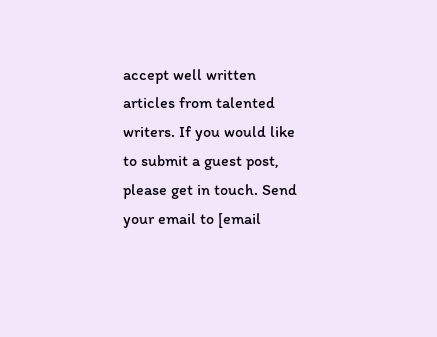accept well written articles from talented writers. If you would like to submit a guest post, please get in touch. Send your email to [email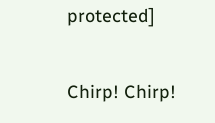protected]

Chirp! Chirp!